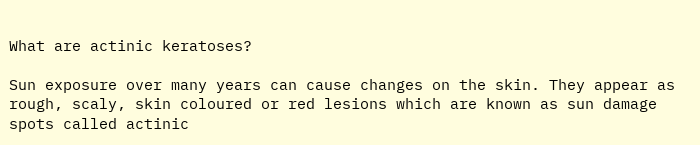What are actinic keratoses?

Sun exposure over many years can cause changes on the skin. They appear as rough, scaly, skin coloured or red lesions which are known as sun damage spots called actinic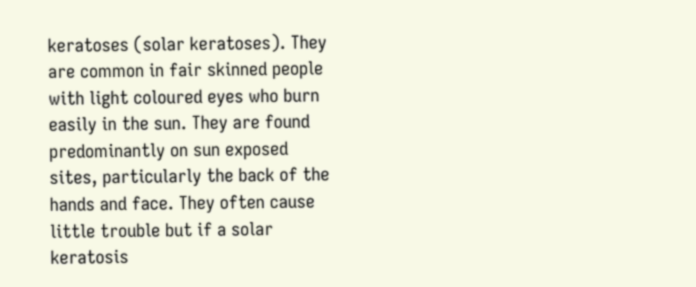keratoses (solar keratoses). They are common in fair skinned people with light coloured eyes who burn easily in the sun. They are found predominantly on sun exposed sites, particularly the back of the hands and face. They often cause little trouble but if a solar keratosis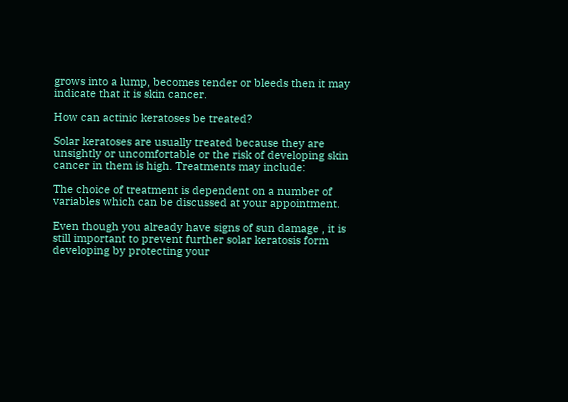grows into a lump, becomes tender or bleeds then it may indicate that it is skin cancer.

How can actinic keratoses be treated?

Solar keratoses are usually treated because they are unsightly or uncomfortable or the risk of developing skin cancer in them is high. Treatments may include:

The choice of treatment is dependent on a number of variables which can be discussed at your appointment.

Even though you already have signs of sun damage , it is still important to prevent further solar keratosis form developing by protecting your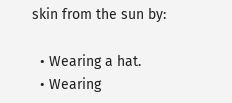skin from the sun by:

  • Wearing a hat.
  • Wearing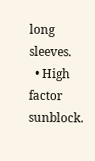long sleeves.
  • High factor sunblock.